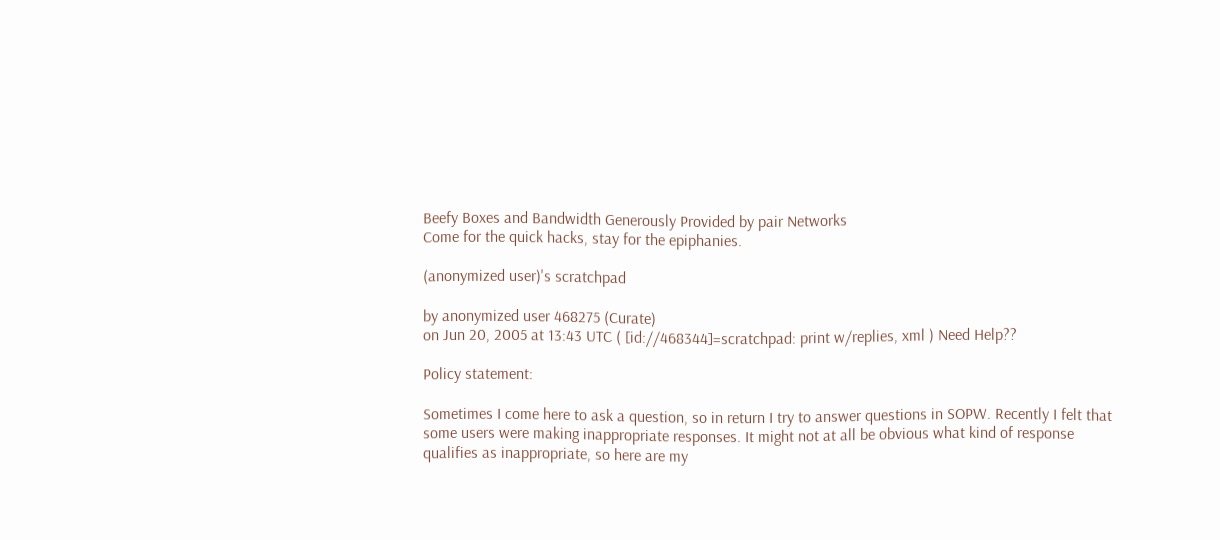Beefy Boxes and Bandwidth Generously Provided by pair Networks
Come for the quick hacks, stay for the epiphanies.

(anonymized user)'s scratchpad

by anonymized user 468275 (Curate)
on Jun 20, 2005 at 13:43 UTC ( [id://468344]=scratchpad: print w/replies, xml ) Need Help??

Policy statement:

Sometimes I come here to ask a question, so in return I try to answer questions in SOPW. Recently I felt that some users were making inappropriate responses. It might not at all be obvious what kind of response qualifies as inappropriate, so here are my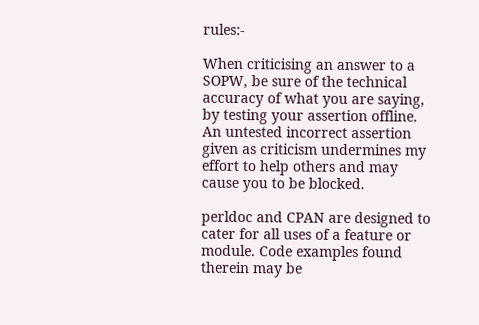rules:-

When criticising an answer to a SOPW, be sure of the technical accuracy of what you are saying, by testing your assertion offline. An untested incorrect assertion given as criticism undermines my effort to help others and may cause you to be blocked.

perldoc and CPAN are designed to cater for all uses of a feature or module. Code examples found therein may be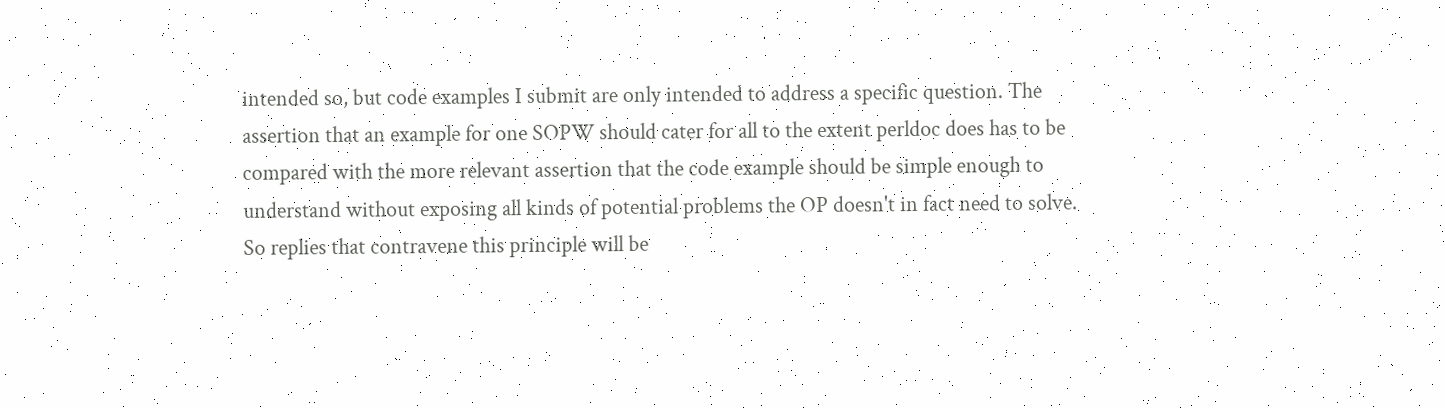intended so, but code examples I submit are only intended to address a specific question. The assertion that an example for one SOPW should cater for all to the extent perldoc does has to be compared with the more relevant assertion that the code example should be simple enough to understand without exposing all kinds of potential problems the OP doesn't in fact need to solve. So replies that contravene this principle will be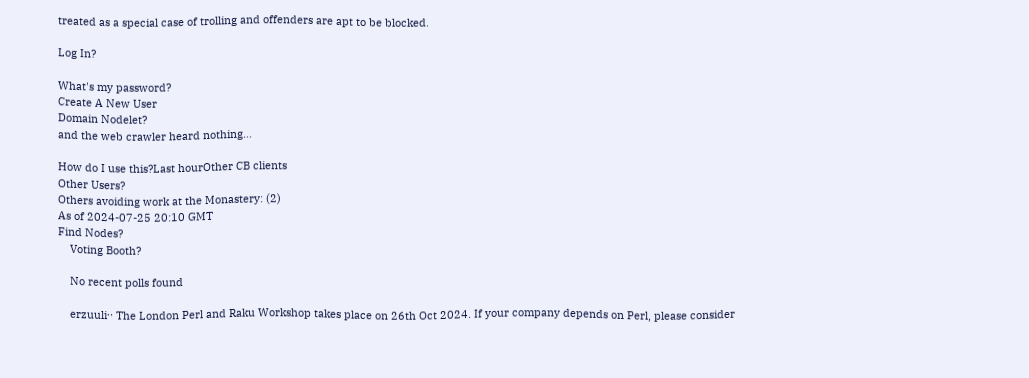treated as a special case of trolling and offenders are apt to be blocked.

Log In?

What's my password?
Create A New User
Domain Nodelet?
and the web crawler heard nothing...

How do I use this?Last hourOther CB clients
Other Users?
Others avoiding work at the Monastery: (2)
As of 2024-07-25 20:10 GMT
Find Nodes?
    Voting Booth?

    No recent polls found

    erzuuli‥ The London Perl and Raku Workshop takes place on 26th Oct 2024. If your company depends on Perl, please consider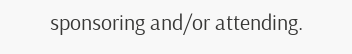sponsoring and/or attending.